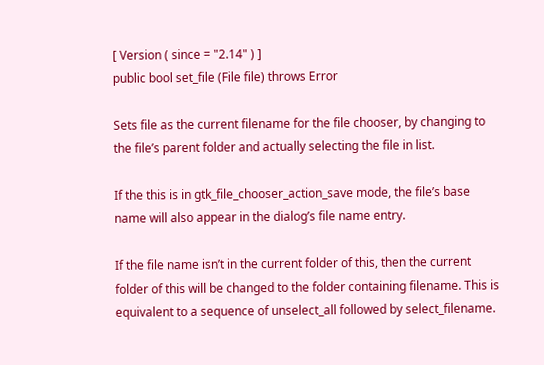[ Version ( since = "2.14" ) ]
public bool set_file (File file) throws Error

Sets file as the current filename for the file chooser, by changing to the file’s parent folder and actually selecting the file in list.

If the this is in gtk_file_chooser_action_save mode, the file’s base name will also appear in the dialog’s file name entry.

If the file name isn’t in the current folder of this, then the current folder of this will be changed to the folder containing filename. This is equivalent to a sequence of unselect_all followed by select_filename.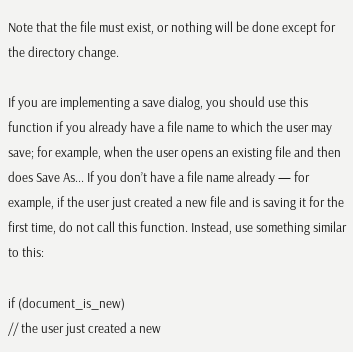Note that the file must exist, or nothing will be done except for the directory change.

If you are implementing a save dialog, you should use this function if you already have a file name to which the user may save; for example, when the user opens an existing file and then does Save As... If you don’t have a file name already — for example, if the user just created a new file and is saving it for the first time, do not call this function. Instead, use something similar to this:

if (document_is_new)
// the user just created a new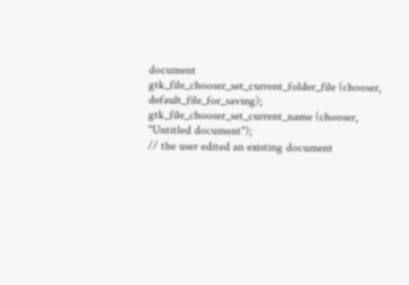document
gtk_file_chooser_set_current_folder_file (chooser, default_file_for_saving);
gtk_file_chooser_set_current_name (chooser, "Untitled document");
// the user edited an existing document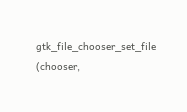gtk_file_chooser_set_file (chooser,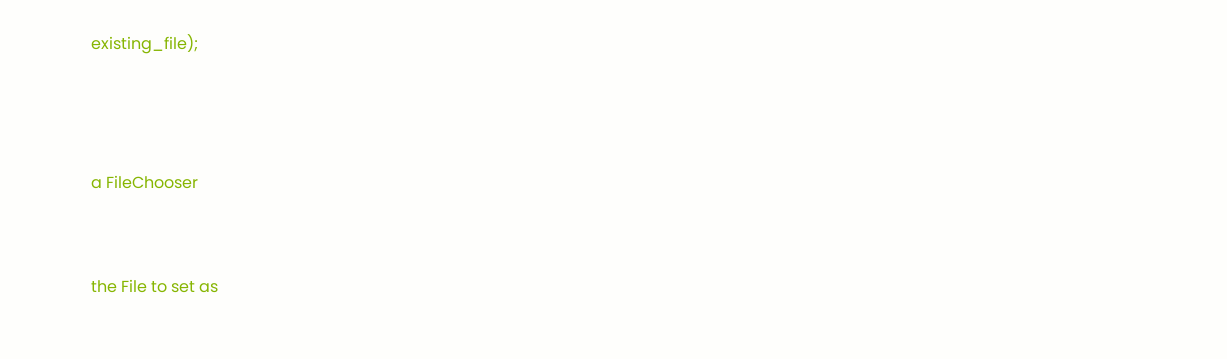existing_file);



a FileChooser


the File to set as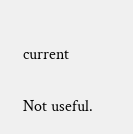current


Not useful.